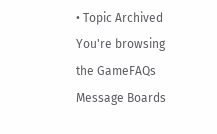• Topic Archived
You're browsing the GameFAQs Message Boards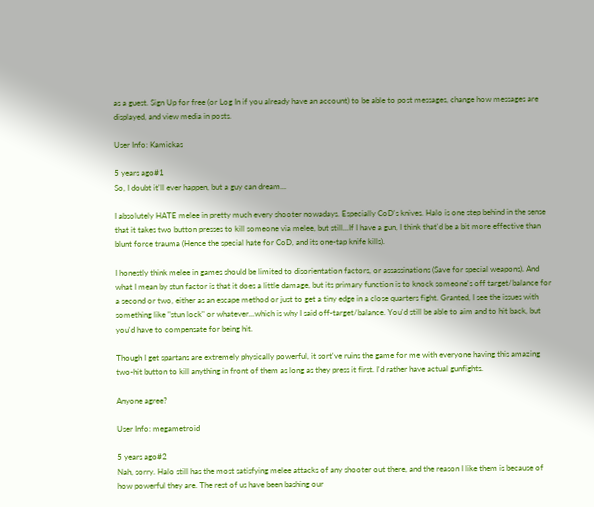as a guest. Sign Up for free (or Log In if you already have an account) to be able to post messages, change how messages are displayed, and view media in posts.

User Info: Kamickas

5 years ago#1
So, I doubt it'll ever happen, but a guy can dream...

I absolutely HATE melee in pretty much every shooter nowadays. Especially CoD's knives. Halo is one step behind in the sense that it takes two button presses to kill someone via melee, but still...If I have a gun, I think that'd be a bit more effective than blunt force trauma (Hence the special hate for CoD, and its one-tap knife kills).

I honestly think melee in games should be limited to disorientation factors, or assassinations (Save for special weapons). And what I mean by stun factor is that it does a little damage, but its primary function is to knock someone's off target/balance for a second or two, either as an escape method or just to get a tiny edge in a close quarters fight. Granted, I see the issues with something like "stun lock" or whatever...which is why I said off-target/balance. You'd still be able to aim and to hit back, but you'd have to compensate for being hit.

Though I get spartans are extremely physically powerful, it sort've ruins the game for me with everyone having this amazing two-hit button to kill anything in front of them as long as they press it first. I'd rather have actual gunfights.

Anyone agree?

User Info: megametroid

5 years ago#2
Nah, sorry. Halo still has the most satisfying melee attacks of any shooter out there, and the reason I like them is because of how powerful they are. The rest of us have been bashing our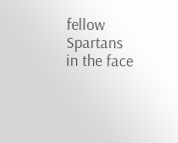fellow Spartans in the face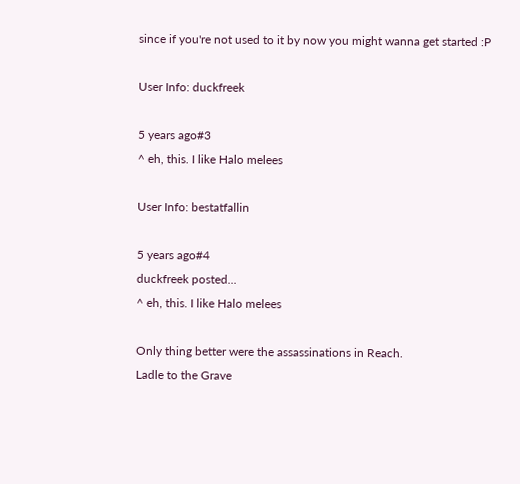since if you're not used to it by now you might wanna get started :P

User Info: duckfreek

5 years ago#3
^ eh, this. I like Halo melees

User Info: bestatfallin

5 years ago#4
duckfreek posted...
^ eh, this. I like Halo melees

Only thing better were the assassinations in Reach.
Ladle to the Grave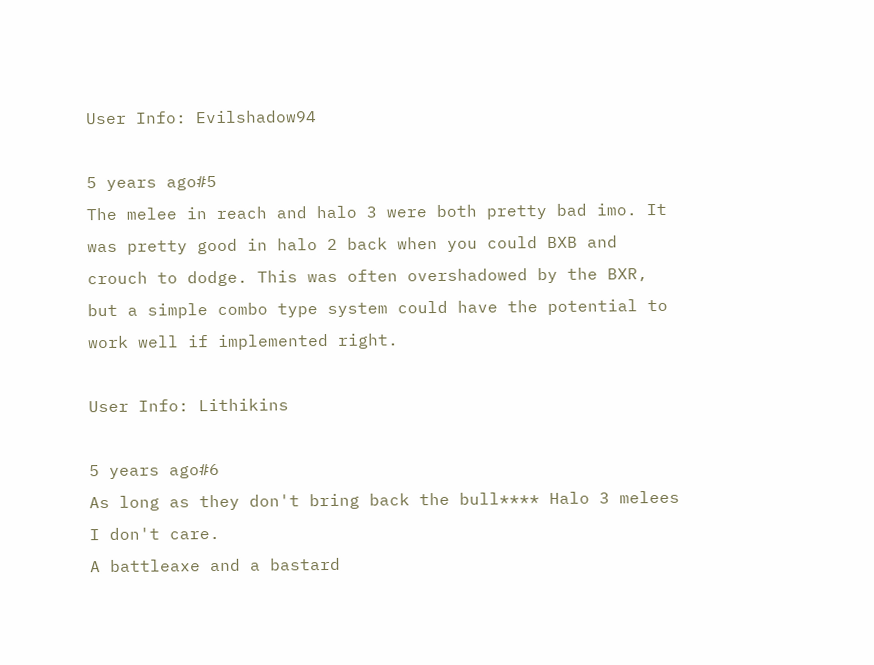User Info: Evilshadow94

5 years ago#5
The melee in reach and halo 3 were both pretty bad imo. It was pretty good in halo 2 back when you could BXB and crouch to dodge. This was often overshadowed by the BXR, but a simple combo type system could have the potential to work well if implemented right.

User Info: Lithikins

5 years ago#6
As long as they don't bring back the bull**** Halo 3 melees I don't care.
A battleaxe and a bastard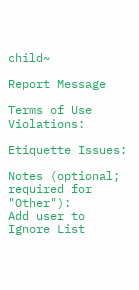child~

Report Message

Terms of Use Violations:

Etiquette Issues:

Notes (optional; required for "Other"):
Add user to Ignore List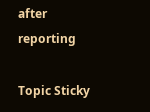after reporting

Topic Sticky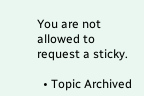You are not allowed to request a sticky.

  • Topic Archived